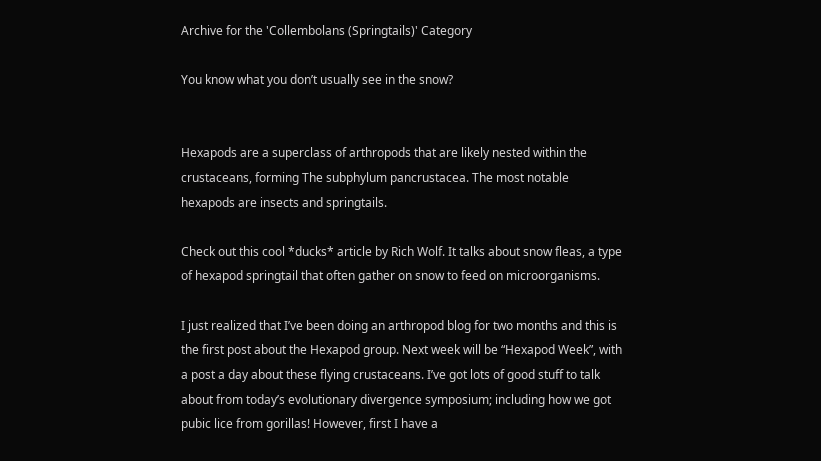Archive for the 'Collembolans (Springtails)' Category

You know what you don’t usually see in the snow?


Hexapods are a superclass of arthropods that are likely nested within the crustaceans, forming The subphylum pancrustacea. The most notable hexapods are insects and springtails.

Check out this cool *ducks* article by Rich Wolf. It talks about snow fleas, a type of hexapod springtail that often gather on snow to feed on microorganisms.

I just realized that I’ve been doing an arthropod blog for two months and this is the first post about the Hexapod group. Next week will be “Hexapod Week”, with a post a day about these flying crustaceans. I’ve got lots of good stuff to talk about from today’s evolutionary divergence symposium; including how we got pubic lice from gorillas! However, first I have a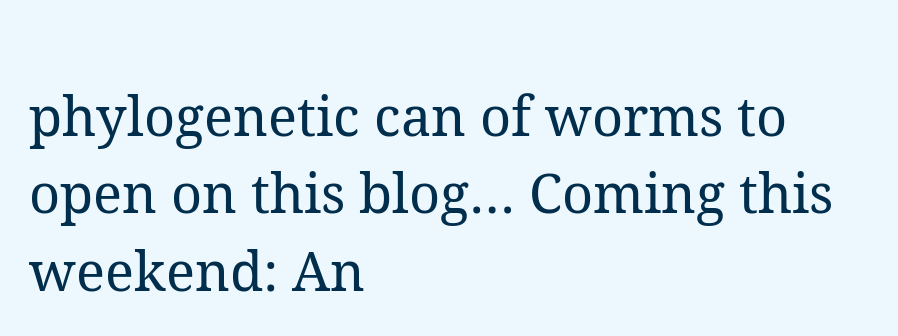phylogenetic can of worms to open on this blog… Coming this weekend: An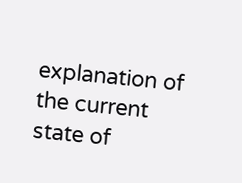explanation of the current state of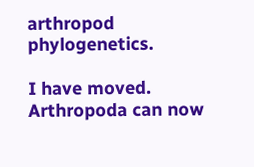arthropod phylogenetics.

I have moved.
Arthropoda can now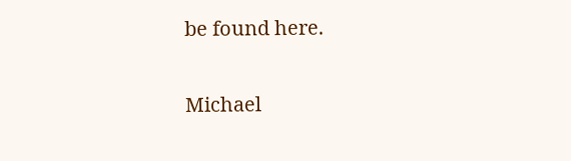be found here.

Michael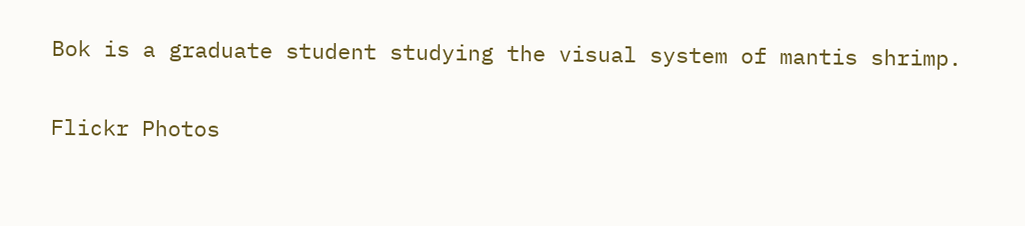Bok is a graduate student studying the visual system of mantis shrimp.

Flickr Photos